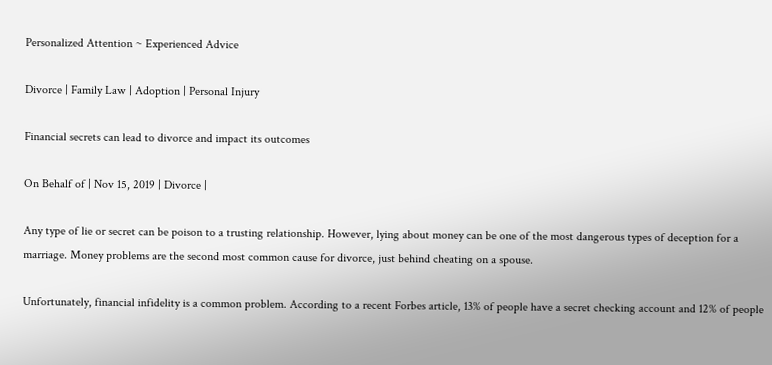Personalized Attention ~ Experienced Advice

Divorce | Family Law | Adoption | Personal Injury

Financial secrets can lead to divorce and impact its outcomes

On Behalf of | Nov 15, 2019 | Divorce |

Any type of lie or secret can be poison to a trusting relationship. However, lying about money can be one of the most dangerous types of deception for a marriage. Money problems are the second most common cause for divorce, just behind cheating on a spouse.

Unfortunately, financial infidelity is a common problem. According to a recent Forbes article, 13% of people have a secret checking account and 12% of people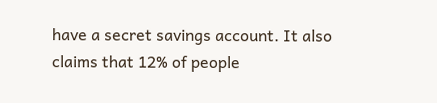have a secret savings account. It also claims that 12% of people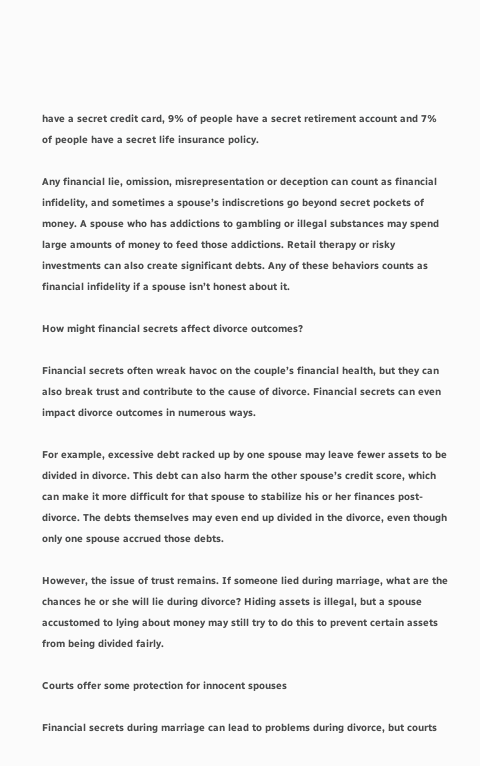have a secret credit card, 9% of people have a secret retirement account and 7% of people have a secret life insurance policy.

Any financial lie, omission, misrepresentation or deception can count as financial infidelity, and sometimes a spouse’s indiscretions go beyond secret pockets of money. A spouse who has addictions to gambling or illegal substances may spend large amounts of money to feed those addictions. Retail therapy or risky investments can also create significant debts. Any of these behaviors counts as financial infidelity if a spouse isn’t honest about it.

How might financial secrets affect divorce outcomes?

Financial secrets often wreak havoc on the couple’s financial health, but they can also break trust and contribute to the cause of divorce. Financial secrets can even impact divorce outcomes in numerous ways.

For example, excessive debt racked up by one spouse may leave fewer assets to be divided in divorce. This debt can also harm the other spouse’s credit score, which can make it more difficult for that spouse to stabilize his or her finances post-divorce. The debts themselves may even end up divided in the divorce, even though only one spouse accrued those debts.

However, the issue of trust remains. If someone lied during marriage, what are the chances he or she will lie during divorce? Hiding assets is illegal, but a spouse accustomed to lying about money may still try to do this to prevent certain assets from being divided fairly.

Courts offer some protection for innocent spouses

Financial secrets during marriage can lead to problems during divorce, but courts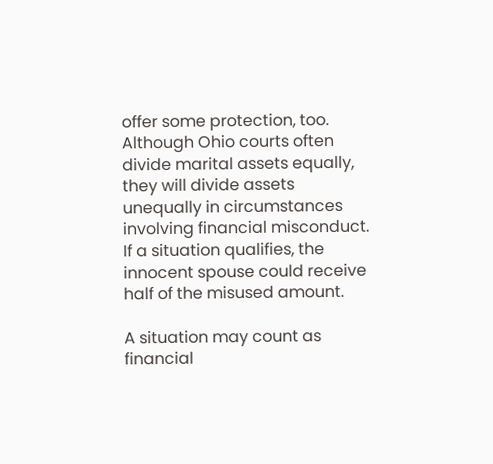offer some protection, too. Although Ohio courts often divide marital assets equally, they will divide assets unequally in circumstances involving financial misconduct. If a situation qualifies, the innocent spouse could receive half of the misused amount.

A situation may count as financial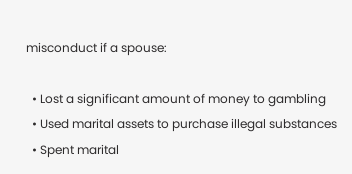misconduct if a spouse:

  • Lost a significant amount of money to gambling
  • Used marital assets to purchase illegal substances
  • Spent marital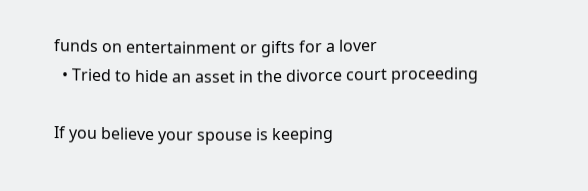funds on entertainment or gifts for a lover
  • Tried to hide an asset in the divorce court proceeding

If you believe your spouse is keeping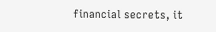financial secrets, it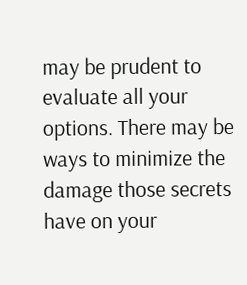may be prudent to evaluate all your options. There may be ways to minimize the damage those secrets have on your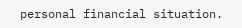personal financial situation.